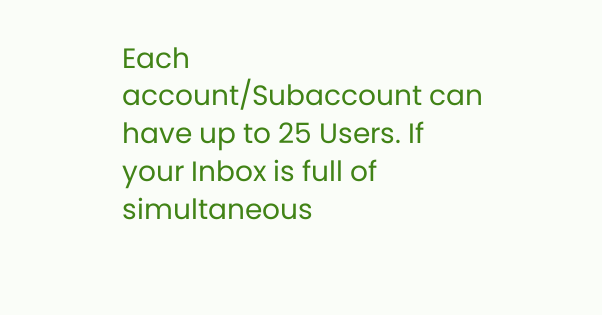Each account/Subaccount can have up to 25 Users. If your Inbox is full of simultaneous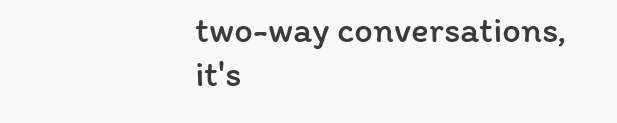two-way conversations, it's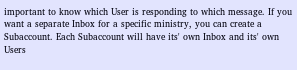important to know which User is responding to which message. If you want a separate Inbox for a specific ministry, you can create a Subaccount. Each Subaccount will have its' own Inbox and its' own Users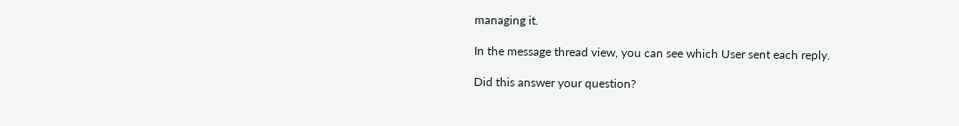managing it.

In the message thread view, you can see which User sent each reply.

Did this answer your question?